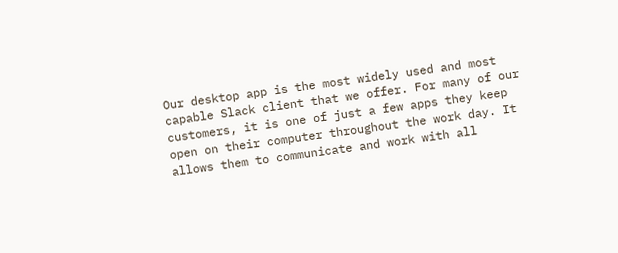Our desktop app is the most widely used and most capable Slack client that we offer. For many of our customers, it is one of just a few apps they keep open on their computer throughout the work day. It allows them to communicate and work with all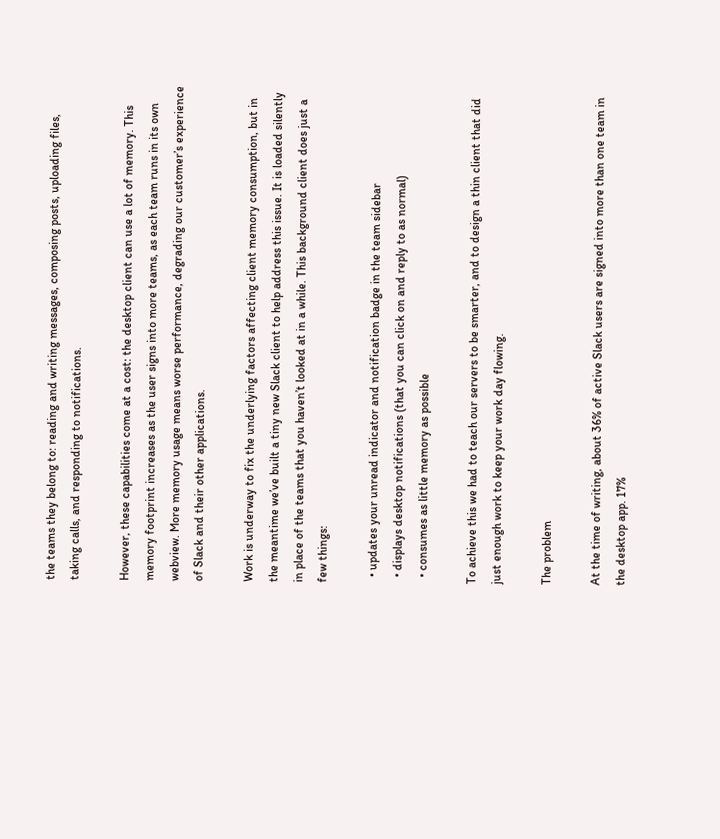the teams they belong to: reading and writing messages, composing posts, uploading files, taking calls, and responding to notifications.

However, these capabilities come at a cost: the desktop client can use a lot of memory. This memory footprint increases as the user signs into more teams, as each team runs in its own webview. More memory usage means worse performance, degrading our customer’s experience of Slack and their other applications.

Work is underway to fix the underlying factors affecting client memory consumption, but in the meantime we’ve built a tiny new Slack client to help address this issue. It is loaded silently in place of the teams that you haven’t looked at in a while. This background client does just a few things:

  • updates your unread indicator and notification badge in the team sidebar
  • displays desktop notifications (that you can click on and reply to as normal)
  • consumes as little memory as possible

To achieve this we had to teach our servers to be smarter, and to design a thin client that did just enough work to keep your work day flowing.

The problem

At the time of writing, about 36% of active Slack users are signed into more than one team in the desktop app. 17%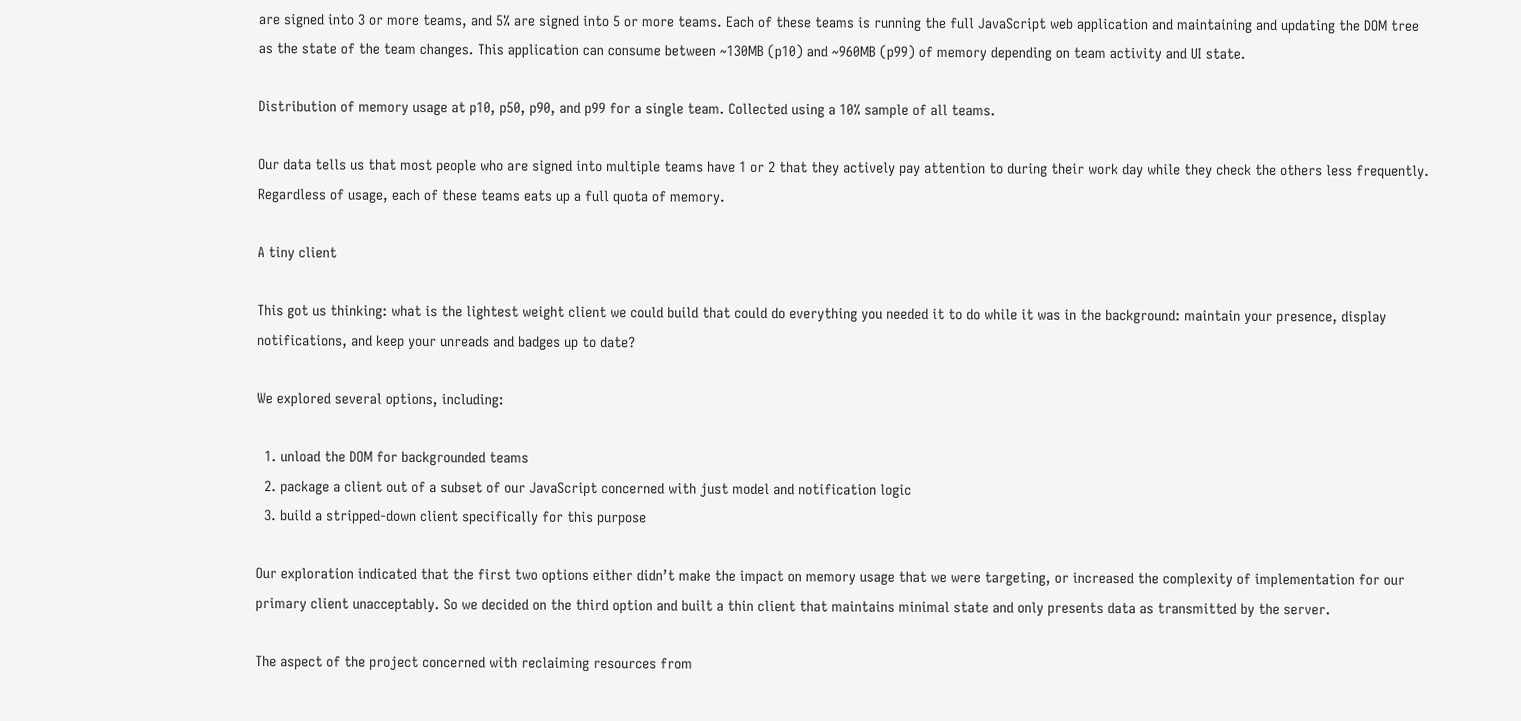are signed into 3 or more teams, and 5% are signed into 5 or more teams. Each of these teams is running the full JavaScript web application and maintaining and updating the DOM tree as the state of the team changes. This application can consume between ~130MB (p10) and ~960MB (p99) of memory depending on team activity and UI state.

Distribution of memory usage at p10, p50, p90, and p99 for a single team. Collected using a 10% sample of all teams.

Our data tells us that most people who are signed into multiple teams have 1 or 2 that they actively pay attention to during their work day while they check the others less frequently. Regardless of usage, each of these teams eats up a full quota of memory.

A tiny client

This got us thinking: what is the lightest weight client we could build that could do everything you needed it to do while it was in the background: maintain your presence, display notifications, and keep your unreads and badges up to date?

We explored several options, including:

  1. unload the DOM for backgrounded teams
  2. package a client out of a subset of our JavaScript concerned with just model and notification logic
  3. build a stripped-down client specifically for this purpose

Our exploration indicated that the first two options either didn’t make the impact on memory usage that we were targeting, or increased the complexity of implementation for our primary client unacceptably. So we decided on the third option and built a thin client that maintains minimal state and only presents data as transmitted by the server.

The aspect of the project concerned with reclaiming resources from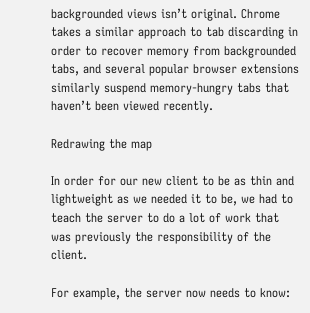backgrounded views isn’t original. Chrome takes a similar approach to tab discarding in order to recover memory from backgrounded tabs, and several popular browser extensions similarly suspend memory-hungry tabs that haven’t been viewed recently.

Redrawing the map

In order for our new client to be as thin and lightweight as we needed it to be, we had to teach the server to do a lot of work that was previously the responsibility of the client.

For example, the server now needs to know: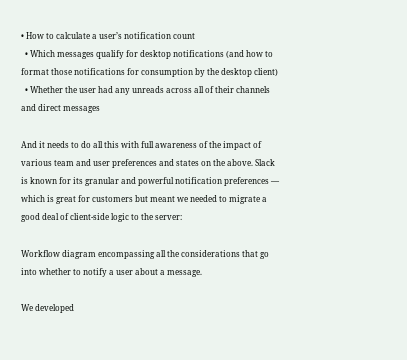• How to calculate a user’s notification count
  • Which messages qualify for desktop notifications (and how to format those notifications for consumption by the desktop client)
  • Whether the user had any unreads across all of their channels and direct messages

And it needs to do all this with full awareness of the impact of various team and user preferences and states on the above. Slack is known for its granular and powerful notification preferences — which is great for customers but meant we needed to migrate a good deal of client-side logic to the server:

Workflow diagram encompassing all the considerations that go into whether to notify a user about a message.

We developed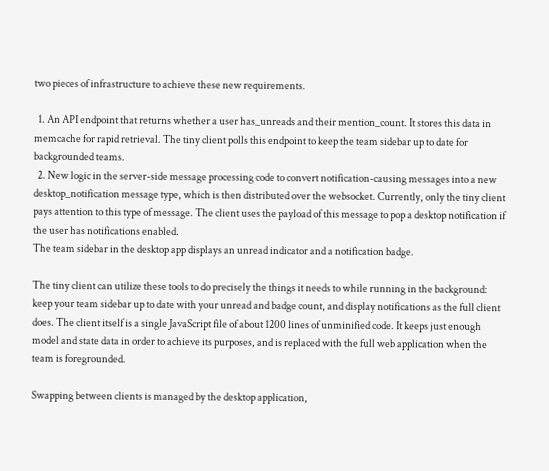two pieces of infrastructure to achieve these new requirements.

  1. An API endpoint that returns whether a user has_unreads and their mention_count. It stores this data in memcache for rapid retrieval. The tiny client polls this endpoint to keep the team sidebar up to date for backgrounded teams.
  2. New logic in the server-side message processing code to convert notification-causing messages into a new desktop_notification message type, which is then distributed over the websocket. Currently, only the tiny client pays attention to this type of message. The client uses the payload of this message to pop a desktop notification if the user has notifications enabled.
The team sidebar in the desktop app displays an unread indicator and a notification badge.

The tiny client can utilize these tools to do precisely the things it needs to while running in the background: keep your team sidebar up to date with your unread and badge count, and display notifications as the full client does. The client itself is a single JavaScript file of about 1200 lines of unminified code. It keeps just enough model and state data in order to achieve its purposes, and is replaced with the full web application when the team is foregrounded.

Swapping between clients is managed by the desktop application,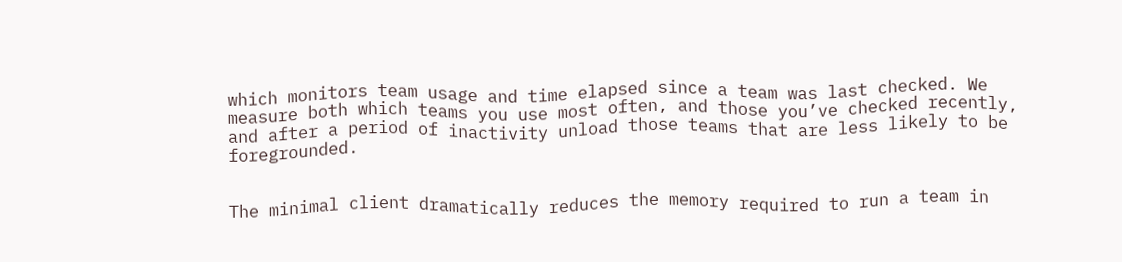which monitors team usage and time elapsed since a team was last checked. We measure both which teams you use most often, and those you’ve checked recently, and after a period of inactivity unload those teams that are less likely to be foregrounded.


The minimal client dramatically reduces the memory required to run a team in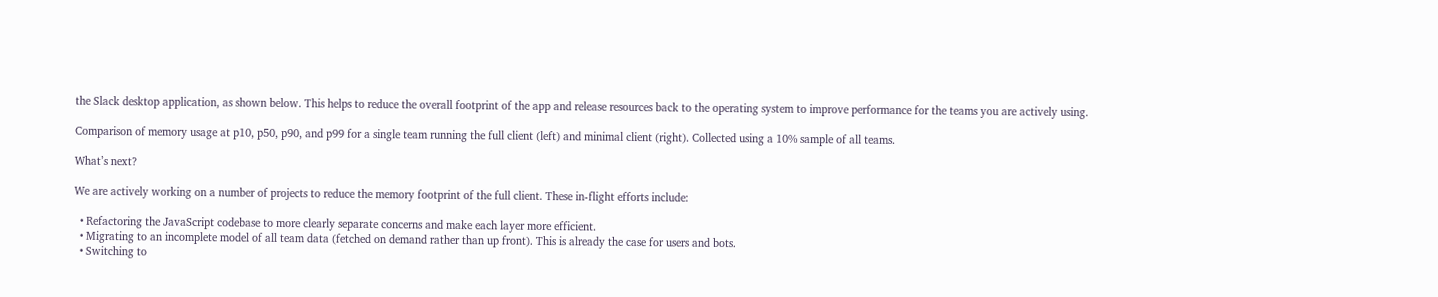the Slack desktop application, as shown below. This helps to reduce the overall footprint of the app and release resources back to the operating system to improve performance for the teams you are actively using.

Comparison of memory usage at p10, p50, p90, and p99 for a single team running the full client (left) and minimal client (right). Collected using a 10% sample of all teams.

What’s next?

We are actively working on a number of projects to reduce the memory footprint of the full client. These in-flight efforts include:

  • Refactoring the JavaScript codebase to more clearly separate concerns and make each layer more efficient.
  • Migrating to an incomplete model of all team data (fetched on demand rather than up front). This is already the case for users and bots.
  • Switching to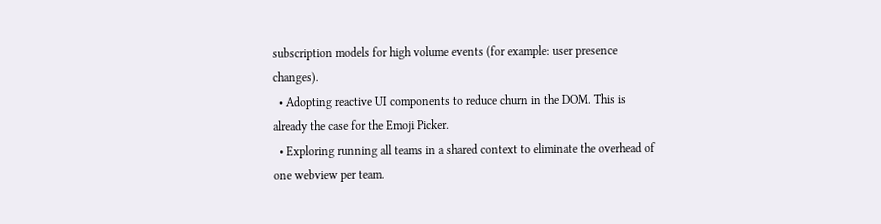subscription models for high volume events (for example: user presence changes).
  • Adopting reactive UI components to reduce churn in the DOM. This is already the case for the Emoji Picker.
  • Exploring running all teams in a shared context to eliminate the overhead of one webview per team.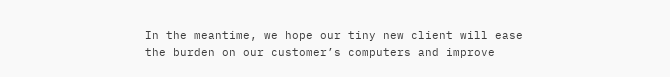In the meantime, we hope our tiny new client will ease the burden on our customer’s computers and improve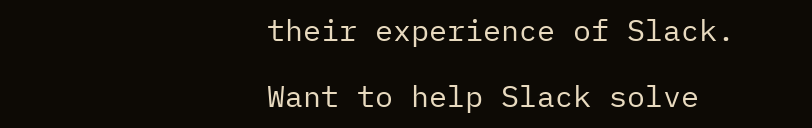their experience of Slack.

Want to help Slack solve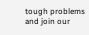tough problems and join our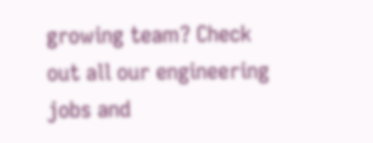growing team? Check out all our engineering jobs and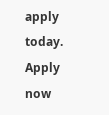apply today. Apply now